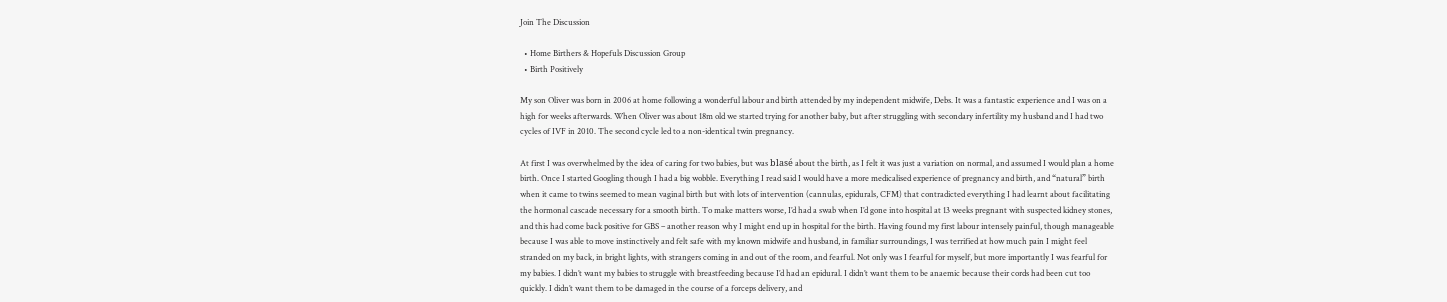Join The Discussion

  • Home Birthers & Hopefuls Discussion Group
  • Birth Positively

My son Oliver was born in 2006 at home following a wonderful labour and birth attended by my independent midwife, Debs. It was a fantastic experience and I was on a high for weeks afterwards. When Oliver was about 18m old we started trying for another baby, but after struggling with secondary infertility my husband and I had two cycles of IVF in 2010. The second cycle led to a non-identical twin pregnancy.

At first I was overwhelmed by the idea of caring for two babies, but was blasé about the birth, as I felt it was just a variation on normal, and assumed I would plan a home birth. Once I started Googling though I had a big wobble. Everything I read said I would have a more medicalised experience of pregnancy and birth, and “natural” birth when it came to twins seemed to mean vaginal birth but with lots of intervention (cannulas, epidurals, CFM) that contradicted everything I had learnt about facilitating the hormonal cascade necessary for a smooth birth. To make matters worse, I’d had a swab when I’d gone into hospital at 13 weeks pregnant with suspected kidney stones, and this had come back positive for GBS – another reason why I might end up in hospital for the birth. Having found my first labour intensely painful, though manageable because I was able to move instinctively and felt safe with my known midwife and husband, in familiar surroundings, I was terrified at how much pain I might feel stranded on my back, in bright lights, with strangers coming in and out of the room, and fearful. Not only was I fearful for myself, but more importantly I was fearful for my babies. I didn’t want my babies to struggle with breastfeeding because I’d had an epidural. I didn’t want them to be anaemic because their cords had been cut too quickly. I didn’t want them to be damaged in the course of a forceps delivery, and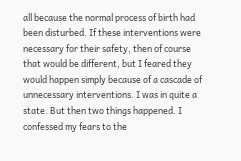all because the normal process of birth had been disturbed. If these interventions were necessary for their safety, then of course that would be different, but I feared they would happen simply because of a cascade of unnecessary interventions. I was in quite a state. But then two things happened. I confessed my fears to the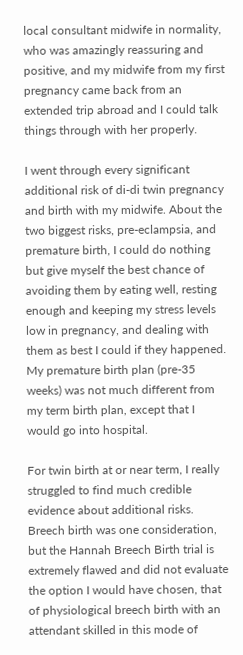local consultant midwife in normality, who was amazingly reassuring and positive, and my midwife from my first pregnancy came back from an extended trip abroad and I could talk things through with her properly.

I went through every significant additional risk of di-di twin pregnancy and birth with my midwife. About the two biggest risks, pre-eclampsia, and premature birth, I could do nothing but give myself the best chance of avoiding them by eating well, resting enough and keeping my stress levels low in pregnancy, and dealing with them as best I could if they happened. My premature birth plan (pre-35 weeks) was not much different from my term birth plan, except that I would go into hospital.

For twin birth at or near term, I really struggled to find much credible evidence about additional risks. Breech birth was one consideration, but the Hannah Breech Birth trial is extremely flawed and did not evaluate the option I would have chosen, that of physiological breech birth with an attendant skilled in this mode of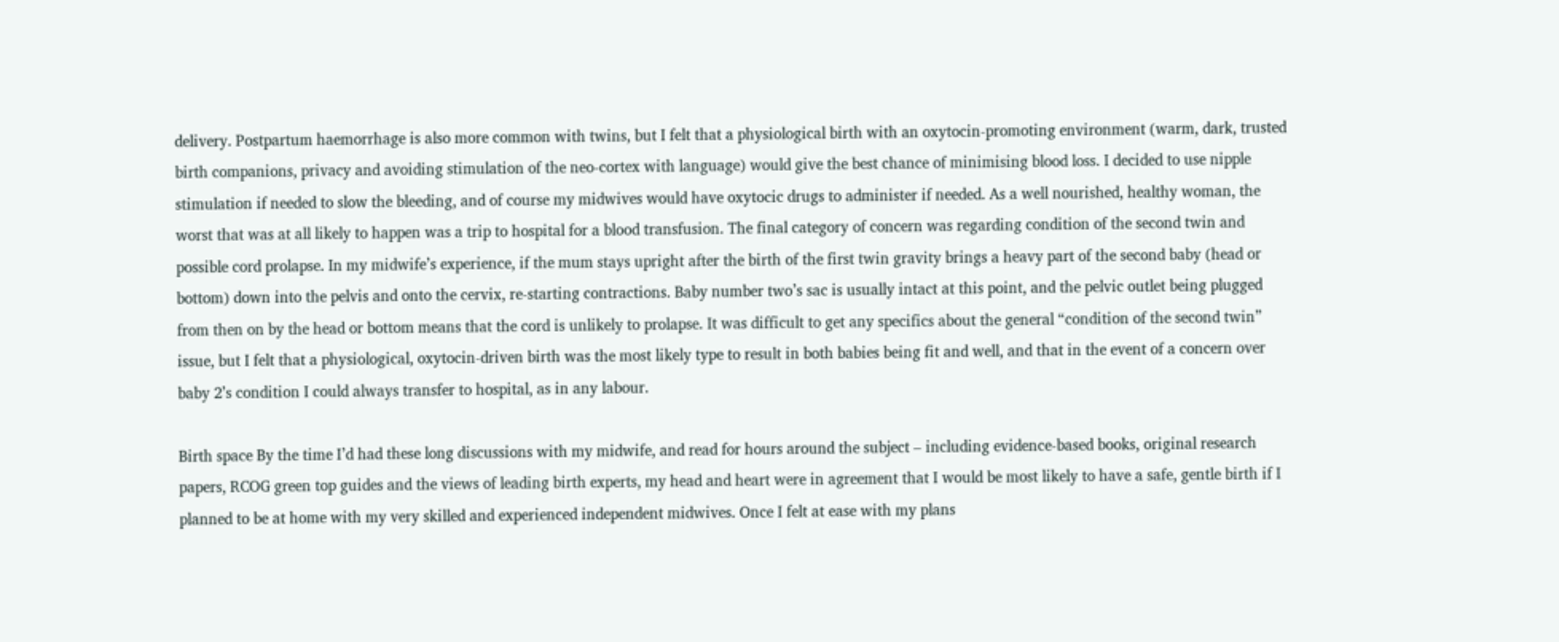delivery. Postpartum haemorrhage is also more common with twins, but I felt that a physiological birth with an oxytocin-promoting environment (warm, dark, trusted birth companions, privacy and avoiding stimulation of the neo-cortex with language) would give the best chance of minimising blood loss. I decided to use nipple stimulation if needed to slow the bleeding, and of course my midwives would have oxytocic drugs to administer if needed. As a well nourished, healthy woman, the worst that was at all likely to happen was a trip to hospital for a blood transfusion. The final category of concern was regarding condition of the second twin and possible cord prolapse. In my midwife’s experience, if the mum stays upright after the birth of the first twin gravity brings a heavy part of the second baby (head or bottom) down into the pelvis and onto the cervix, re-starting contractions. Baby number two’s sac is usually intact at this point, and the pelvic outlet being plugged from then on by the head or bottom means that the cord is unlikely to prolapse. It was difficult to get any specifics about the general “condition of the second twin” issue, but I felt that a physiological, oxytocin-driven birth was the most likely type to result in both babies being fit and well, and that in the event of a concern over baby 2’s condition I could always transfer to hospital, as in any labour.

Birth space By the time I’d had these long discussions with my midwife, and read for hours around the subject – including evidence-based books, original research papers, RCOG green top guides and the views of leading birth experts, my head and heart were in agreement that I would be most likely to have a safe, gentle birth if I planned to be at home with my very skilled and experienced independent midwives. Once I felt at ease with my plans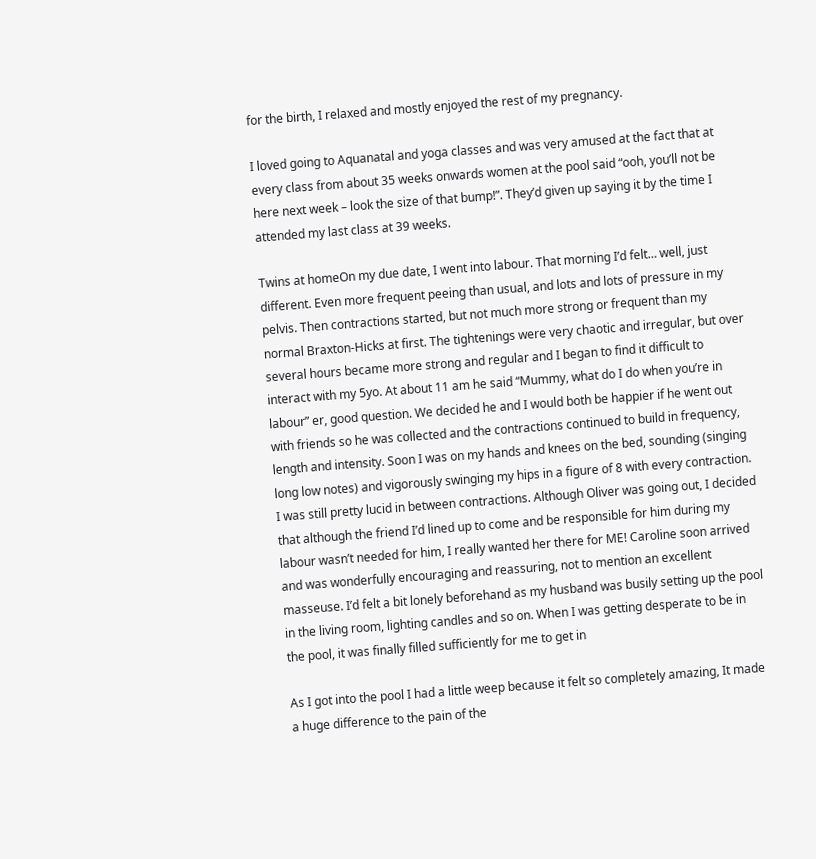for the birth, I relaxed and mostly enjoyed the rest of my pregnancy.

I loved going to Aquanatal and yoga classes and was very amused at the fact that at every class from about 35 weeks onwards women at the pool said “ooh, you’ll not be here next week – look the size of that bump!”. They’d given up saying it by the time I attended my last class at 39 weeks.

Twins at homeOn my due date, I went into labour. That morning I’d felt… well, just different. Even more frequent peeing than usual, and lots and lots of pressure in my pelvis. Then contractions started, but not much more strong or frequent than my normal Braxton-Hicks at first. The tightenings were very chaotic and irregular, but over several hours became more strong and regular and I began to find it difficult to interact with my 5yo. At about 11 am he said “Mummy, what do I do when you’re in labour” er, good question. We decided he and I would both be happier if he went out with friends so he was collected and the contractions continued to build in frequency, length and intensity. Soon I was on my hands and knees on the bed, sounding (singing long low notes) and vigorously swinging my hips in a figure of 8 with every contraction. I was still pretty lucid in between contractions. Although Oliver was going out, I decided that although the friend I’d lined up to come and be responsible for him during my labour wasn’t needed for him, I really wanted her there for ME! Caroline soon arrived and was wonderfully encouraging and reassuring, not to mention an excellent masseuse. I’d felt a bit lonely beforehand as my husband was busily setting up the pool in the living room, lighting candles and so on. When I was getting desperate to be in the pool, it was finally filled sufficiently for me to get in

As I got into the pool I had a little weep because it felt so completely amazing, It made a huge difference to the pain of the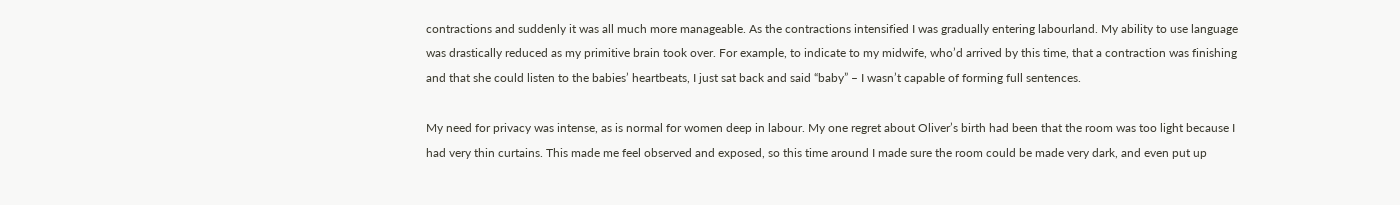contractions and suddenly it was all much more manageable. As the contractions intensified I was gradually entering labourland. My ability to use language was drastically reduced as my primitive brain took over. For example, to indicate to my midwife, who’d arrived by this time, that a contraction was finishing and that she could listen to the babies’ heartbeats, I just sat back and said “baby” – I wasn’t capable of forming full sentences.

My need for privacy was intense, as is normal for women deep in labour. My one regret about Oliver’s birth had been that the room was too light because I had very thin curtains. This made me feel observed and exposed, so this time around I made sure the room could be made very dark, and even put up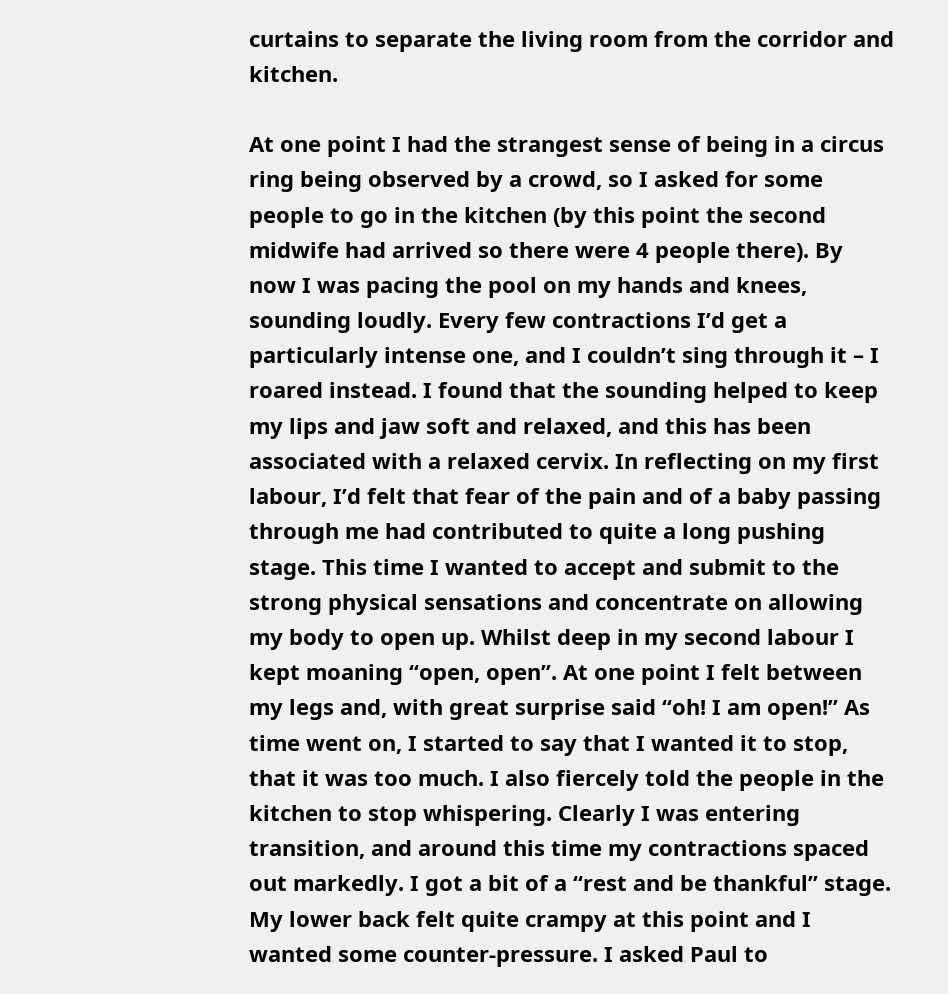curtains to separate the living room from the corridor and kitchen.

At one point I had the strangest sense of being in a circus ring being observed by a crowd, so I asked for some people to go in the kitchen (by this point the second midwife had arrived so there were 4 people there). By now I was pacing the pool on my hands and knees, sounding loudly. Every few contractions I’d get a particularly intense one, and I couldn’t sing through it – I roared instead. I found that the sounding helped to keep my lips and jaw soft and relaxed, and this has been associated with a relaxed cervix. In reflecting on my first labour, I’d felt that fear of the pain and of a baby passing through me had contributed to quite a long pushing stage. This time I wanted to accept and submit to the strong physical sensations and concentrate on allowing my body to open up. Whilst deep in my second labour I kept moaning “open, open”. At one point I felt between my legs and, with great surprise said “oh! I am open!” As time went on, I started to say that I wanted it to stop, that it was too much. I also fiercely told the people in the kitchen to stop whispering. Clearly I was entering transition, and around this time my contractions spaced out markedly. I got a bit of a “rest and be thankful” stage. My lower back felt quite crampy at this point and I wanted some counter-pressure. I asked Paul to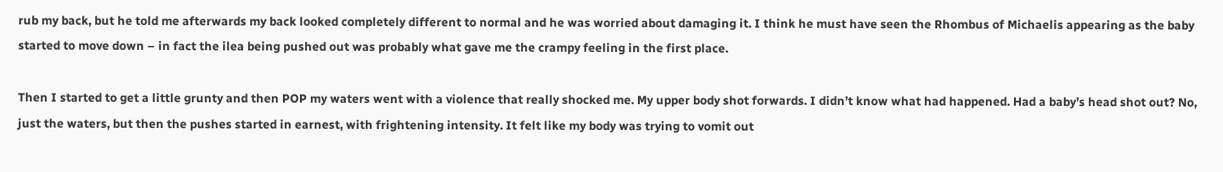rub my back, but he told me afterwards my back looked completely different to normal and he was worried about damaging it. I think he must have seen the Rhombus of Michaelis appearing as the baby started to move down – in fact the ilea being pushed out was probably what gave me the crampy feeling in the first place.

Then I started to get a little grunty and then POP my waters went with a violence that really shocked me. My upper body shot forwards. I didn’t know what had happened. Had a baby’s head shot out? No, just the waters, but then the pushes started in earnest, with frightening intensity. It felt like my body was trying to vomit out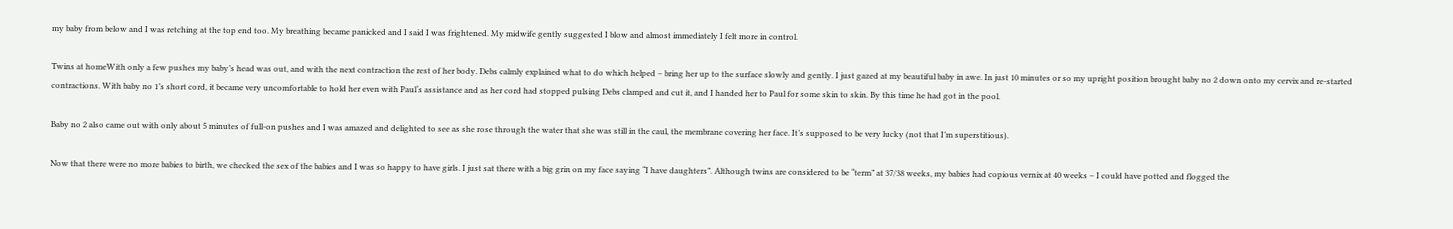my baby from below and I was retching at the top end too. My breathing became panicked and I said I was frightened. My midwife gently suggested I blow and almost immediately I felt more in control.

Twins at homeWith only a few pushes my baby’s head was out, and with the next contraction the rest of her body. Debs calmly explained what to do which helped – bring her up to the surface slowly and gently. I just gazed at my beautiful baby in awe. In just 10 minutes or so my upright position brought baby no 2 down onto my cervix and re-started contractions. With baby no 1’s short cord, it became very uncomfortable to hold her even with Paul‘s assistance and as her cord had stopped pulsing Debs clamped and cut it, and I handed her to Paul for some skin to skin. By this time he had got in the pool.

Baby no 2 also came out with only about 5 minutes of full-on pushes and I was amazed and delighted to see as she rose through the water that she was still in the caul, the membrane covering her face. It’s supposed to be very lucky (not that I’m superstitious).

Now that there were no more babies to birth, we checked the sex of the babies and I was so happy to have girls. I just sat there with a big grin on my face saying “I have daughters”. Although twins are considered to be “term” at 37/38 weeks, my babies had copious vernix at 40 weeks – I could have potted and flogged the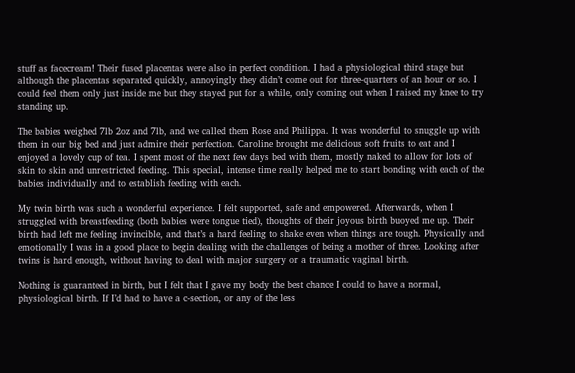stuff as facecream! Their fused placentas were also in perfect condition. I had a physiological third stage but although the placentas separated quickly, annoyingly they didn’t come out for three-quarters of an hour or so. I could feel them only just inside me but they stayed put for a while, only coming out when I raised my knee to try standing up.

The babies weighed 7lb 2oz and 7lb, and we called them Rose and Philippa. It was wonderful to snuggle up with them in our big bed and just admire their perfection. Caroline brought me delicious soft fruits to eat and I enjoyed a lovely cup of tea. I spent most of the next few days bed with them, mostly naked to allow for lots of skin to skin and unrestricted feeding. This special, intense time really helped me to start bonding with each of the babies individually and to establish feeding with each.

My twin birth was such a wonderful experience. I felt supported, safe and empowered. Afterwards, when I struggled with breastfeeding (both babies were tongue tied), thoughts of their joyous birth buoyed me up. Their birth had left me feeling invincible, and that’s a hard feeling to shake even when things are tough. Physically and emotionally I was in a good place to begin dealing with the challenges of being a mother of three. Looking after twins is hard enough, without having to deal with major surgery or a traumatic vaginal birth.

Nothing is guaranteed in birth, but I felt that I gave my body the best chance I could to have a normal, physiological birth. If I’d had to have a c-section, or any of the less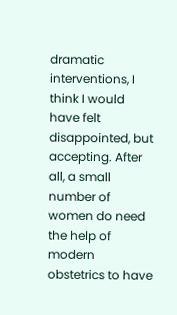dramatic interventions, I think I would have felt disappointed, but accepting. After all, a small number of women do need the help of modern obstetrics to have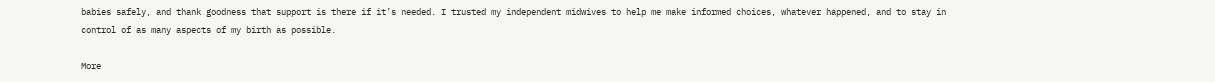babies safely, and thank goodness that support is there if it’s needed. I trusted my independent midwives to help me make informed choices, whatever happened, and to stay in control of as many aspects of my birth as possible.

More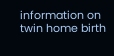information on twin home birth